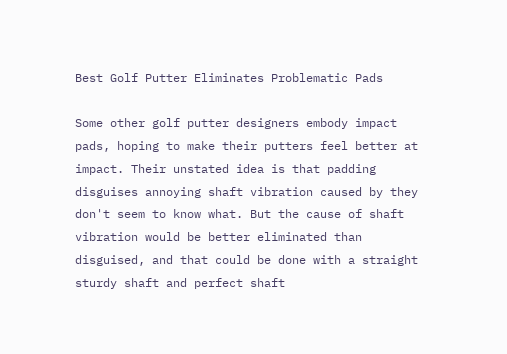Best Golf Putter Eliminates Problematic Pads

Some other golf putter designers embody impact pads, hoping to make their putters feel better at impact. Their unstated idea is that padding disguises annoying shaft vibration caused by they don't seem to know what. But the cause of shaft vibration would be better eliminated than disguised, and that could be done with a straight sturdy shaft and perfect shaft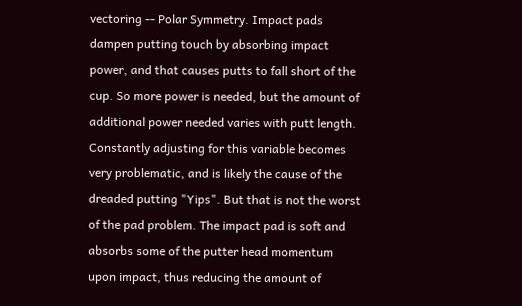vectoring -- Polar Symmetry. Impact pads dampen putting touch by absorbing impact power, and that causes putts to fall short of the cup. So more power is needed, but the amount of additional power needed varies with putt length. Constantly adjusting for this variable becomes very problematic, and is likely the cause of the dreaded putting "Yips". But that is not the worst of the pad problem. The impact pad is soft and absorbs some of the putter head momentum upon impact, thus reducing the amount of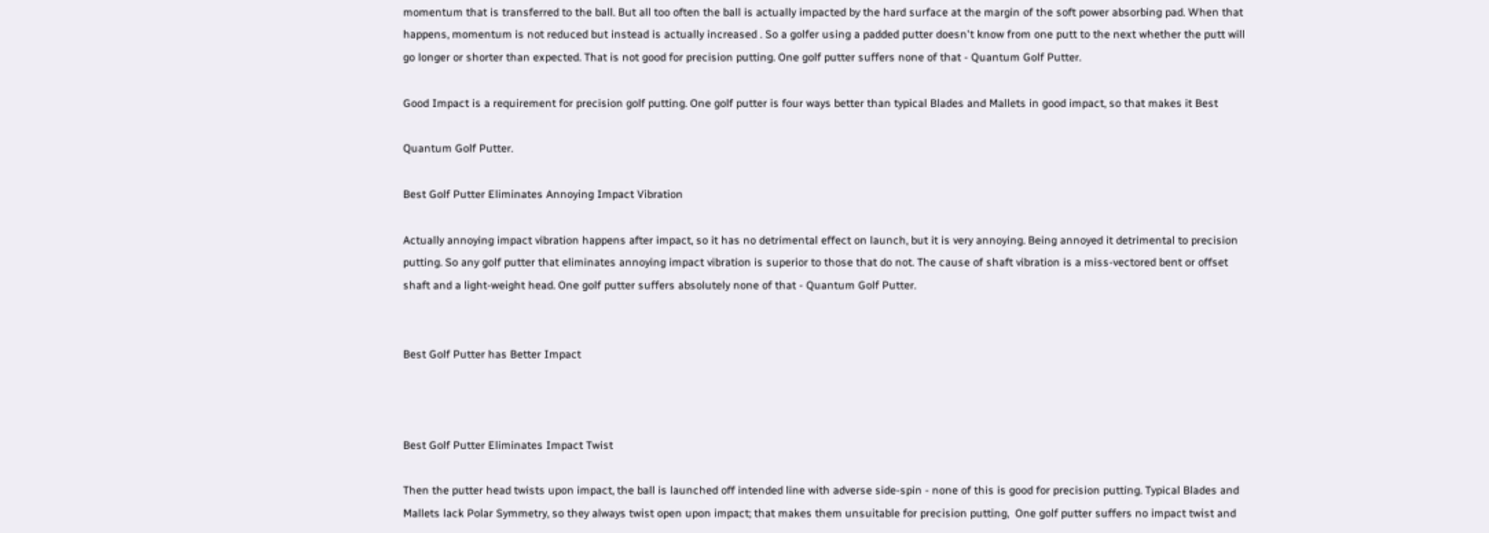momentum that is transferred to the ball. But all too often the ball is actually impacted by the hard surface at the margin of the soft power absorbing pad. When that happens, momentum is not reduced but instead is actually increased . So a golfer using a padded putter doesn't know from one putt to the next whether the putt will go longer or shorter than expected. That is not good for precision putting. One golf putter suffers none of that - Quantum Golf Putter.

Good Impact is a requirement for precision golf putting. One golf putter is four ways better than typical Blades and Mallets in good impact, so that makes it Best

Quantum Golf Putter.

Best Golf Putter Eliminates Annoying Impact Vibration

Actually annoying impact vibration happens after impact, so it has no detrimental effect on launch, but it is very annoying. Being annoyed it detrimental to precision putting. So any golf putter that eliminates annoying impact vibration is superior to those that do not. The cause of shaft vibration is a miss-vectored bent or offset shaft and a light-weight head. One golf putter suffers absolutely none of that - Quantum Golf Putter.


Best Golf Putter has Better Impact



Best Golf Putter Eliminates Impact Twist

Then the putter head twists upon impact, the ball is launched off intended line with adverse side-spin - none of this is good for precision putting. Typical Blades and Mallets lack Polar Symmetry, so they always twist open upon impact; that makes them unsuitable for precision putting,  One golf putter suffers no impact twist and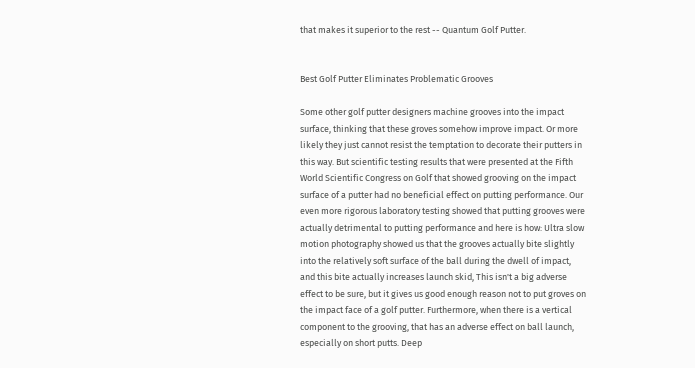that makes it superior to the rest -- Quantum Golf Putter.


Best Golf Putter Eliminates Problematic Grooves

Some other golf putter designers machine grooves into the impact surface, thinking that these groves somehow improve impact. Or more likely they just cannot resist the temptation to decorate their putters in this way. But scientific testing results that were presented at the Fifth World Scientific Congress on Golf that showed grooving on the impact surface of a putter had no beneficial effect on putting performance. Our even more rigorous laboratory testing showed that putting grooves were actually detrimental to putting performance and here is how: Ultra slow motion photography showed us that the grooves actually bite slightly into the relatively soft surface of the ball during the dwell of impact, and this bite actually increases launch skid, This isn't a big adverse effect to be sure, but it gives us good enough reason not to put groves on the impact face of a golf putter. Furthermore, when there is a vertical component to the grooving, that has an adverse effect on ball launch, especially on short putts. Deep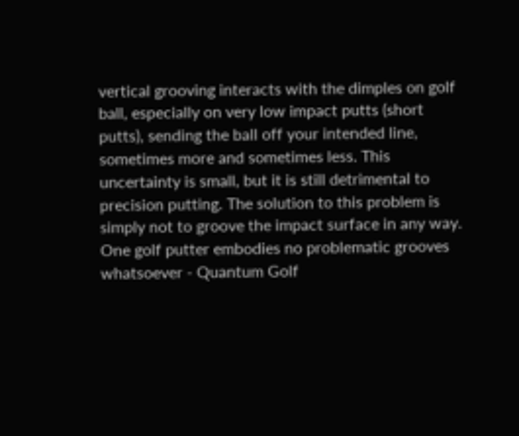vertical grooving interacts with the dimples on golf ball, especially on very low impact putts (short putts), sending the ball off your intended line, sometimes more and sometimes less. This uncertainty is small, but it is still detrimental to precision putting. The solution to this problem is simply not to groove the impact surface in any way. One golf putter embodies no problematic grooves whatsoever - Quantum Golf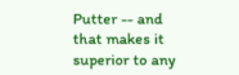Putter -- and that makes it superior to any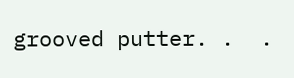grooved putter. .  .